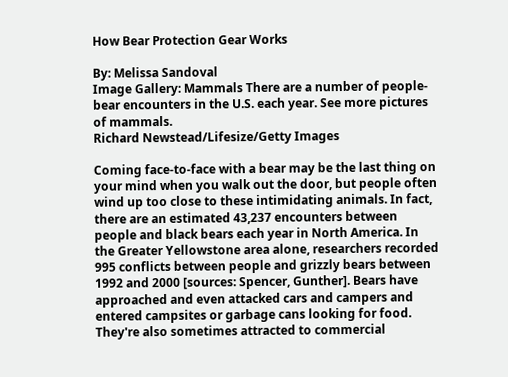How Bear Protection Gear Works

By: Melissa Sandoval
Image Gallery: Mammals There are a number of people-bear encounters in the U.S. each year. See more pictures of mammals.
Richard Newstead/Lifesize/Getty Images

Coming face-to-face with a bear may be the last thing on your mind when you walk out the door, but people often wind up too close to these intimidating animals. In fact, there are an estimated 43,237 encounters between people and black bears each year in North America. In the Greater Yellowstone area alone, researchers recorded 995 conflicts between people and grizzly bears between 1992 and 2000 [sources: Spencer, Gunther]. Bears have approached and even attacked cars and campers and entered campsites or garbage cans looking for food. They're also sometimes attracted to commercial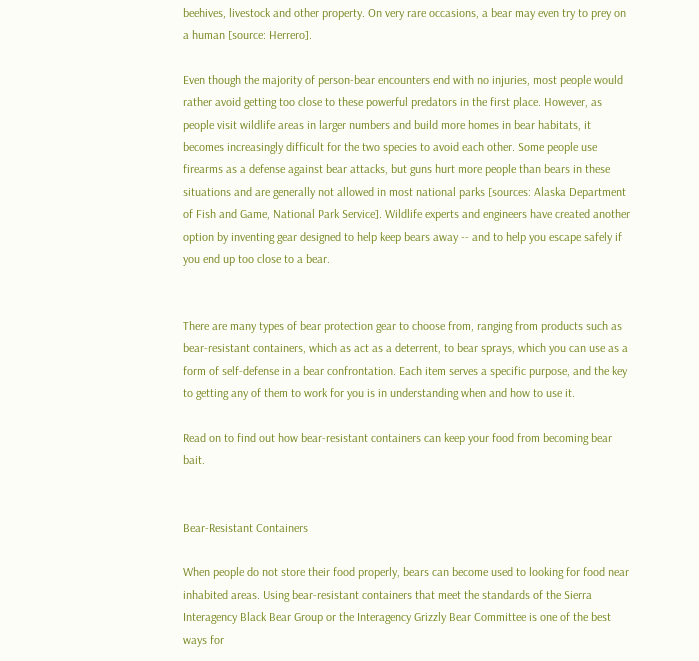beehives, livestock and other property. On very rare occasions, a bear may even try to prey on a human [source: Herrero].

Even though the majority of person-bear encounters end with no injuries, most people would rather avoid getting too close to these powerful predators in the first place. However, as people visit wildlife areas in larger numbers and build more homes in bear habitats, it becomes increasingly difficult for the two species to avoid each other. Some people use firearms as a defense against bear attacks, but guns hurt more people than bears in these situations and are generally not allowed in most national parks [sources: Alaska Department of Fish and Game, National Park Service]. Wildlife experts and engineers have created another option by inventing gear designed to help keep bears away -- and to help you escape safely if you end up too close to a bear.


There are many types of bear protection gear to choose from, ranging from products such as bear-resistant containers, which as act as a deterrent, to bear sprays, which you can use as a form of self-defense in a bear confrontation. Each item serves a specific purpose, and the key to getting any of them to work for you is in understanding when and how to use it.

Read on to find out how bear-resistant containers can keep your food from becoming bear bait.


Bear-Resistant Containers

When people do not store their food properly, bears can become used to looking for food near inhabited areas. Using bear-resistant containers that meet the standards of the Sierra Interagency Black Bear Group or the Interagency Grizzly Bear Committee is one of the best ways for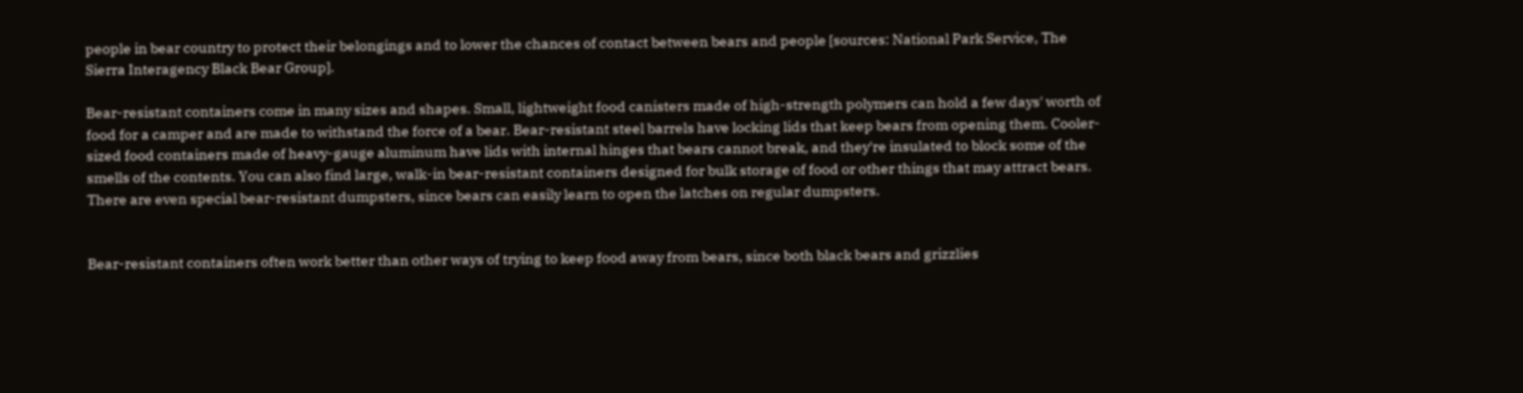people in bear country to protect their belongings and to lower the chances of contact between bears and people [sources: National Park Service, The Sierra Interagency Black Bear Group].

Bear-resistant containers come in many sizes and shapes. Small, lightweight food canisters made of high-strength polymers can hold a few days' worth of food for a camper and are made to withstand the force of a bear. Bear-resistant steel barrels have locking lids that keep bears from opening them. Cooler-sized food containers made of heavy-gauge aluminum have lids with internal hinges that bears cannot break, and they're insulated to block some of the smells of the contents. You can also find large, walk-in bear-resistant containers designed for bulk storage of food or other things that may attract bears. There are even special bear-resistant dumpsters, since bears can easily learn to open the latches on regular dumpsters.


Bear-resistant containers often work better than other ways of trying to keep food away from bears, since both black bears and grizzlies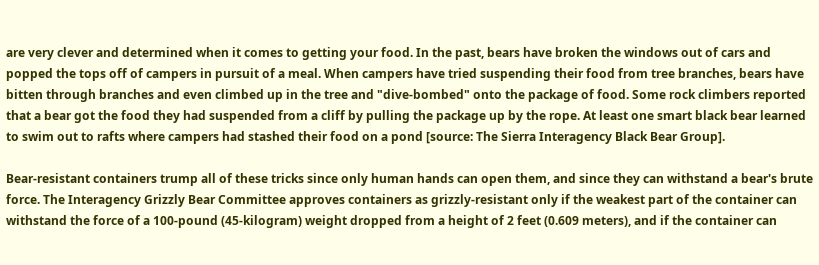are very clever and determined when it comes to getting your food. In the past, bears have broken the windows out of cars and popped the tops off of campers in pursuit of a meal. When campers have tried suspending their food from tree branches, bears have bitten through branches and even climbed up in the tree and "dive-bombed" onto the package of food. Some rock climbers reported that a bear got the food they had suspended from a cliff by pulling the package up by the rope. At least one smart black bear learned to swim out to rafts where campers had stashed their food on a pond [source: The Sierra Interagency Black Bear Group].

Bear-resistant containers trump all of these tricks since only human hands can open them, and since they can withstand a bear's brute force. The Interagency Grizzly Bear Committee approves containers as grizzly-resistant only if the weakest part of the container can withstand the force of a 100-pound (45-kilogram) weight dropped from a height of 2 feet (0.609 meters), and if the container can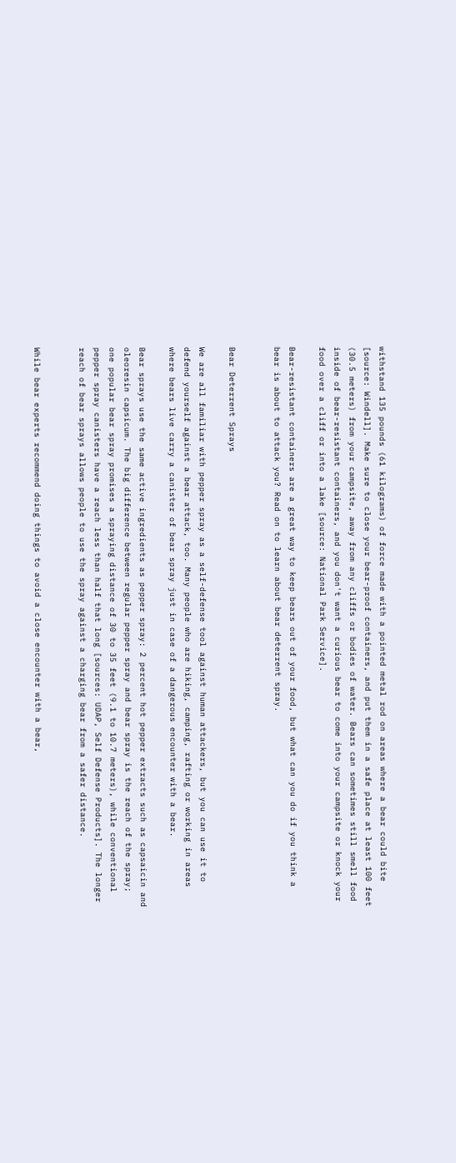withstand 135 pounds (61 kilograms) of force made with a pointed metal rod on areas where a bear could bite [source: Windell]. Make sure to close your bear-proof containers, and put them in a safe place at least 100 feet (30.5 meters) from your campsite, away from any cliffs or bodies of water. Bears can sometimes still smell food inside of bear-resistant containers, and you don't want a curious bear to come into your campsite or knock your food over a cliff or into a lake [source: National Park Service].

Bear-resistant containers are a great way to keep bears out of your food, but what can you do if you think a bear is about to attack you? Read on to learn about bear deterrent spray.


Bear Deterrent Sprays

We are all familiar with pepper spray as a self-defense tool against human attackers, but you can use it to defend yourself against a bear attack, too. Many people who are hiking, camping, rafting or working in areas where bears live carry a canister of bear spray just in case of a dangerous encounter with a bear.

Bear sprays use the same active ingredients as pepper spray: 2 percent hot pepper extracts such as capsaicin and oleoresin capsicum. The big difference between regular pepper spray and bear spray is the reach of the spray; one popular bear spray promises a spraying distance of 30 to 35 feet (9.1 to 10.7 meters), while conventional pepper spray canisters have a reach less than half that long [sources: UDAP, Self Defense Products]. The longer reach of bear sprays allows people to use the spray against a charging bear from a safer distance.


While bear experts recommend doing things to avoid a close encounter with a bear,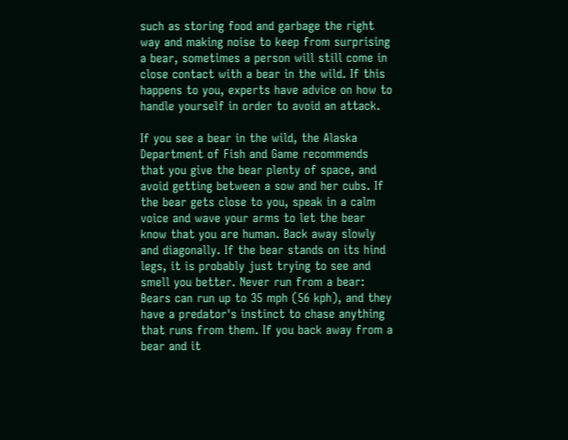such as storing food and garbage the right way and making noise to keep from surprising a bear, sometimes a person will still come in close contact with a bear in the wild. If this happens to you, experts have advice on how to handle yourself in order to avoid an attack.

If you see a bear in the wild, the Alaska Department of Fish and Game recommends that you give the bear plenty of space, and avoid getting between a sow and her cubs. If the bear gets close to you, speak in a calm voice and wave your arms to let the bear know that you are human. Back away slowly and diagonally. If the bear stands on its hind legs, it is probably just trying to see and smell you better. Never run from a bear: Bears can run up to 35 mph (56 kph), and they have a predator's instinct to chase anything that runs from them. If you back away from a bear and it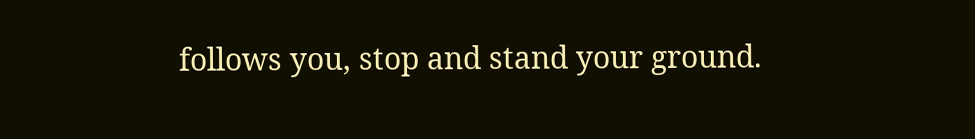follows you, stop and stand your ground.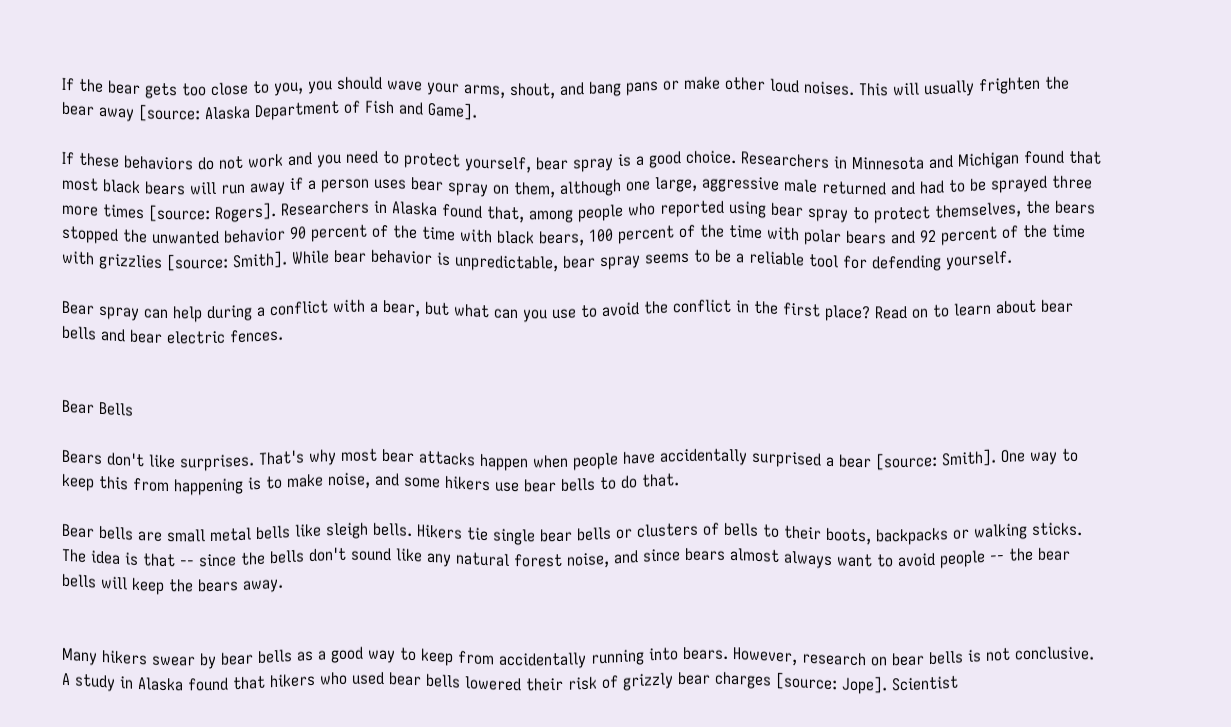If the bear gets too close to you, you should wave your arms, shout, and bang pans or make other loud noises. This will usually frighten the bear away [source: Alaska Department of Fish and Game].

If these behaviors do not work and you need to protect yourself, bear spray is a good choice. Researchers in Minnesota and Michigan found that most black bears will run away if a person uses bear spray on them, although one large, aggressive male returned and had to be sprayed three more times [source: Rogers]. Researchers in Alaska found that, among people who reported using bear spray to protect themselves, the bears stopped the unwanted behavior 90 percent of the time with black bears, 100 percent of the time with polar bears and 92 percent of the time with grizzlies [source: Smith]. While bear behavior is unpredictable, bear spray seems to be a reliable tool for defending yourself.

Bear spray can help during a conflict with a bear, but what can you use to avoid the conflict in the first place? Read on to learn about bear bells and bear electric fences.


Bear Bells

Bears don't like surprises. That's why most bear attacks happen when people have accidentally surprised a bear [source: Smith]. One way to keep this from happening is to make noise, and some hikers use bear bells to do that.

Bear bells are small metal bells like sleigh bells. Hikers tie single bear bells or clusters of bells to their boots, backpacks or walking sticks. The idea is that -- since the bells don't sound like any natural forest noise, and since bears almost always want to avoid people -- the bear bells will keep the bears away.


Many hikers swear by bear bells as a good way to keep from accidentally running into bears. However, research on bear bells is not conclusive. A study in Alaska found that hikers who used bear bells lowered their risk of grizzly bear charges [source: Jope]. Scientist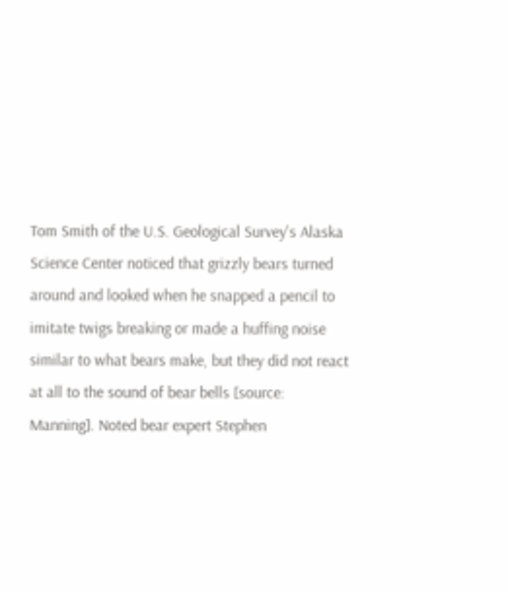Tom Smith of the U.S. Geological Survey's Alaska Science Center noticed that grizzly bears turned around and looked when he snapped a pencil to imitate twigs breaking or made a huffing noise similar to what bears make, but they did not react at all to the sound of bear bells [source: Manning]. Noted bear expert Stephen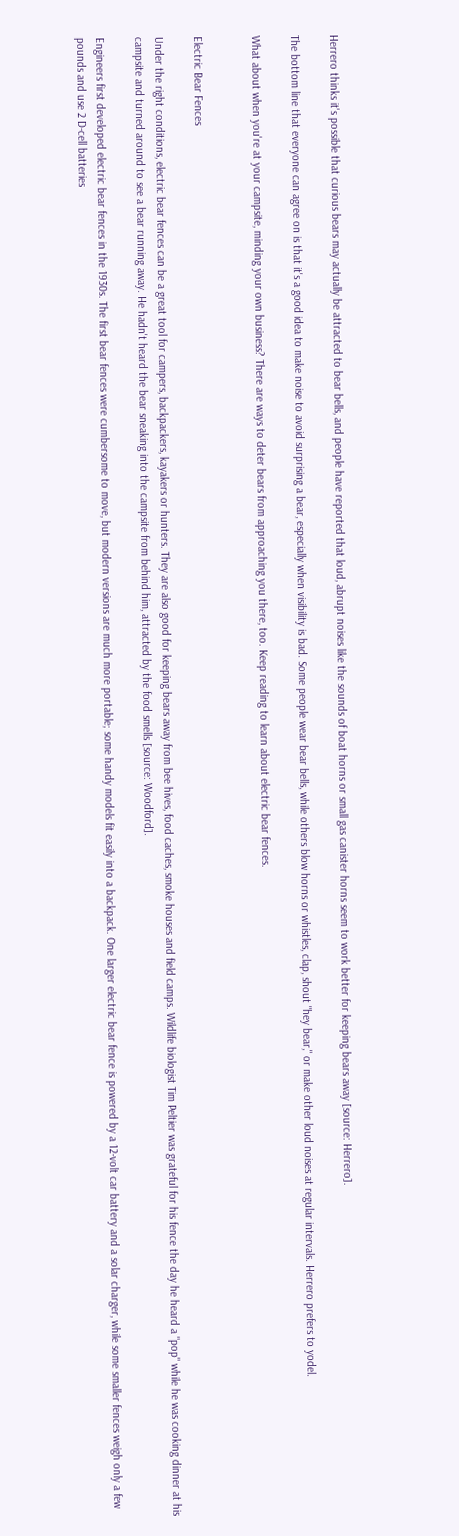Herrero thinks it's possible that curious bears may actually be attracted to bear bells, and people have reported that loud, abrupt noises like the sounds of boat horns or small gas canister horns seem to work better for keeping bears away [source: Herrero].

The bottom line that everyone can agree on is that it's a good idea to make noise to avoid surprising a bear, especially when visibility is bad. Some people wear bear bells, while others blow horns or whistles, clap, shout "hey bear," or make other loud noises at regular intervals. Herrero prefers to yodel.

What about when you're at your campsite, minding your own business? There are ways to deter bears from approaching you there, too. Keep reading to learn about electric bear fences.


Electric Bear Fences

Under the right conditions, electric bear fences can be a great tool for campers, backpackers, kayakers or hunters. They are also good for keeping bears away from bee hives, food caches, smoke houses and field camps. Wildlife biologist Tim Peltier was grateful for his fence the day he heard a "pop" while he was cooking dinner at his campsite and turned around to see a bear running away. He hadn't heard the bear sneaking into the campsite from behind him, attracted by the food smells [source: Woodford].

Engineers first developed electric bear fences in the 1930s. The first bear fences were cumbersome to move, but modern versions are much more portable; some handy models fit easily into a backpack. One larger electric bear fence is powered by a 12-volt car battery and a solar charger, while some smaller fences weigh only a few pounds and use 2 D-cell batteries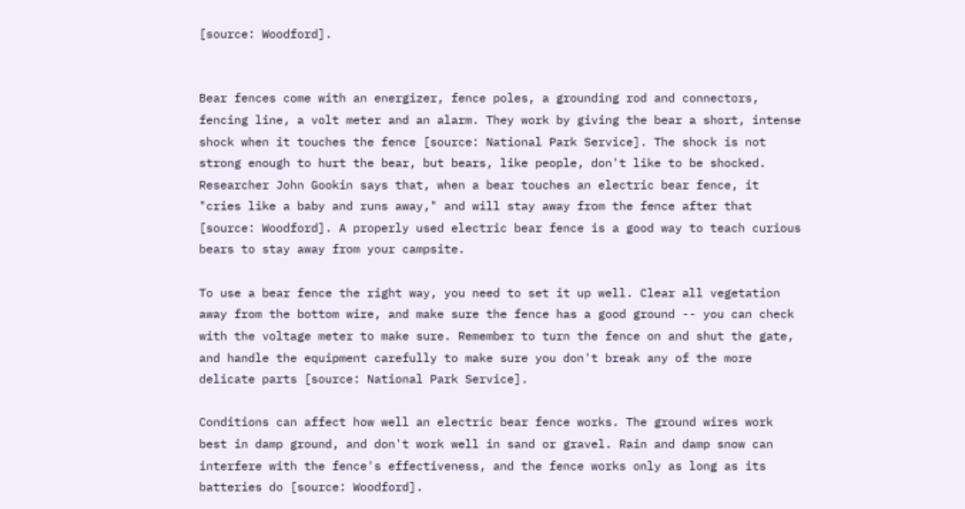[source: Woodford].


Bear fences come with an energizer, fence poles, a grounding rod and connectors, fencing line, a volt meter and an alarm. They work by giving the bear a short, intense shock when it touches the fence [source: National Park Service]. The shock is not strong enough to hurt the bear, but bears, like people, don't like to be shocked. Researcher John Gookin says that, when a bear touches an electric bear fence, it "cries like a baby and runs away," and will stay away from the fence after that [source: Woodford]. A properly used electric bear fence is a good way to teach curious bears to stay away from your campsite.

To use a bear fence the right way, you need to set it up well. Clear all vegetation away from the bottom wire, and make sure the fence has a good ground -- you can check with the voltage meter to make sure. Remember to turn the fence on and shut the gate, and handle the equipment carefully to make sure you don't break any of the more delicate parts [source: National Park Service].

Conditions can affect how well an electric bear fence works. The ground wires work best in damp ground, and don't work well in sand or gravel. Rain and damp snow can interfere with the fence's effectiveness, and the fence works only as long as its batteries do [source: Woodford].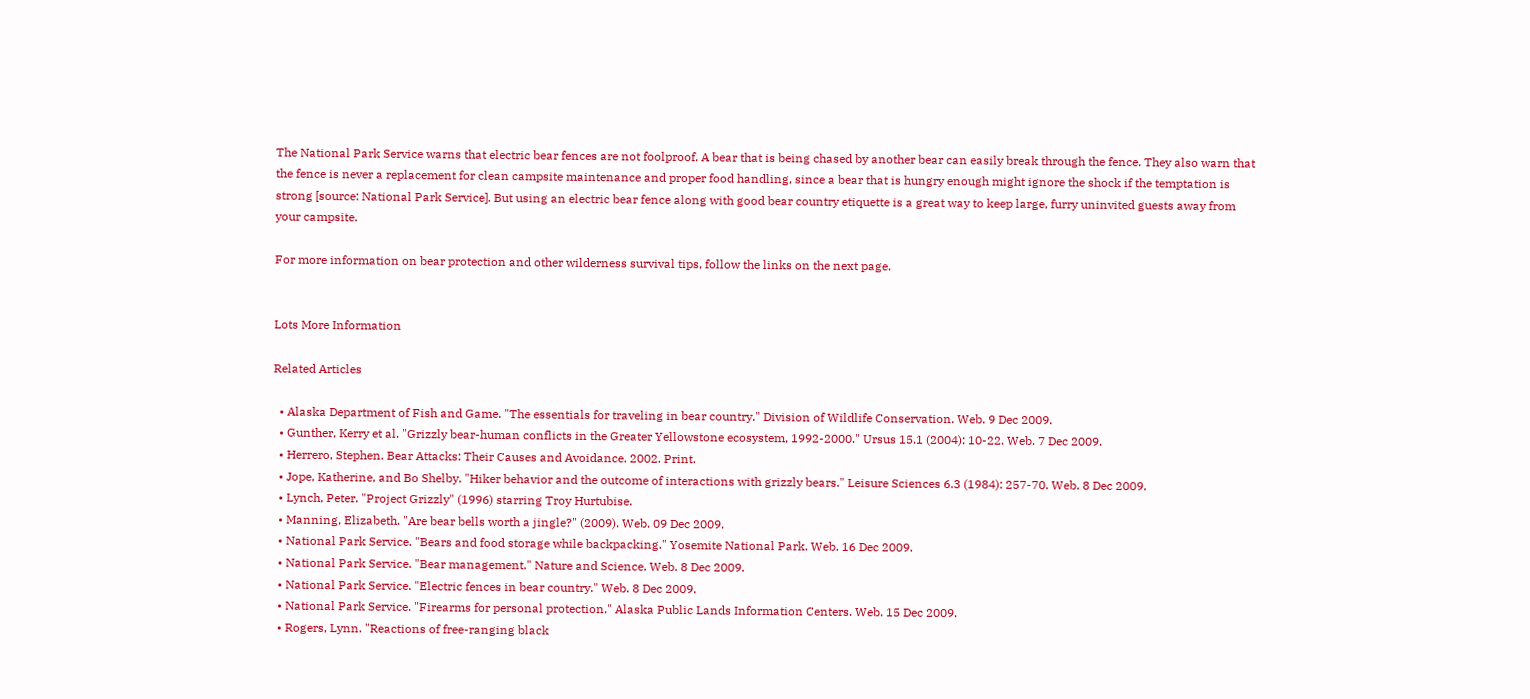The National Park Service warns that electric bear fences are not foolproof. A bear that is being chased by another bear can easily break through the fence. They also warn that the fence is never a replacement for clean campsite maintenance and proper food handling, since a bear that is hungry enough might ignore the shock if the temptation is strong [source: National Park Service]. But using an electric bear fence along with good bear country etiquette is a great way to keep large, furry uninvited guests away from your campsite.

For more information on bear protection and other wilderness survival tips, follow the links on the next page.


Lots More Information

Related Articles

  • Alaska Department of Fish and Game. "The essentials for traveling in bear country." Division of Wildlife Conservation. Web. 9 Dec 2009.
  • Gunther, Kerry et al. "Grizzly bear-human conflicts in the Greater Yellowstone ecosystem, 1992-2000." Ursus 15.1 (2004): 10-22. Web. 7 Dec 2009.
  • Herrero, Stephen. Bear Attacks: Their Causes and Avoidance. 2002. Print.
  • Jope, Katherine, and Bo Shelby. "Hiker behavior and the outcome of interactions with grizzly bears." Leisure Sciences 6.3 (1984): 257-70. Web. 8 Dec 2009.
  • Lynch, Peter. "Project Grizzly" (1996) starring Troy Hurtubise.
  • Manning, Elizabeth. "Are bear bells worth a jingle?" (2009). Web. 09 Dec 2009.
  • National Park Service. "Bears and food storage while backpacking." Yosemite National Park. Web. 16 Dec 2009.
  • National Park Service. "Bear management." Nature and Science. Web. 8 Dec 2009.
  • National Park Service. "Electric fences in bear country." Web. 8 Dec 2009.
  • National Park Service. "Firearms for personal protection." Alaska Public Lands Information Centers. Web. 15 Dec 2009.
  • Rogers, Lynn. "Reactions of free-ranging black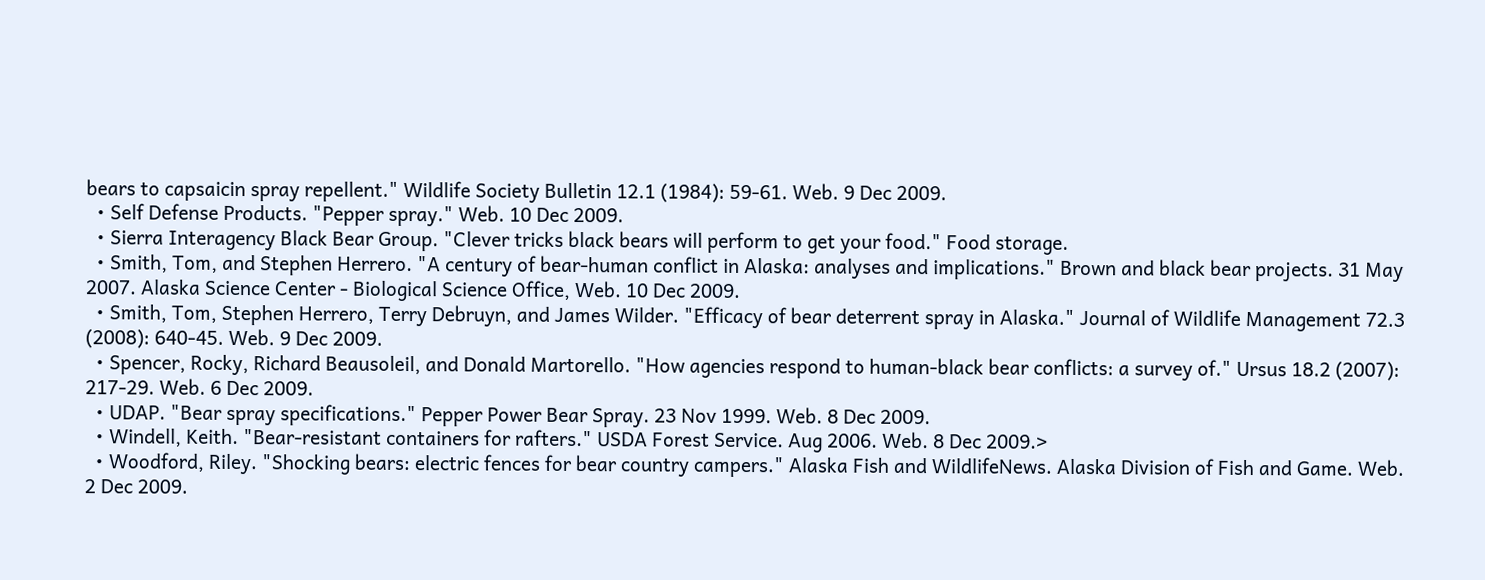bears to capsaicin spray repellent." Wildlife Society Bulletin 12.1 (1984): 59-61. Web. 9 Dec 2009.
  • Self Defense Products. "Pepper spray." Web. 10 Dec 2009.
  • Sierra Interagency Black Bear Group. "Clever tricks black bears will perform to get your food." Food storage.
  • Smith, Tom, and Stephen Herrero. "A century of bear-human conflict in Alaska: analyses and implications." Brown and black bear projects. 31 May 2007. Alaska Science Center - Biological Science Office, Web. 10 Dec 2009.
  • Smith, Tom, Stephen Herrero, Terry Debruyn, and James Wilder. "Efficacy of bear deterrent spray in Alaska." Journal of Wildlife Management 72.3 (2008): 640-45. Web. 9 Dec 2009.
  • Spencer, Rocky, Richard Beausoleil, and Donald Martorello. "How agencies respond to human-black bear conflicts: a survey of." Ursus 18.2 (2007): 217-29. Web. 6 Dec 2009.
  • UDAP. "Bear spray specifications." Pepper Power Bear Spray. 23 Nov 1999. Web. 8 Dec 2009.
  • Windell, Keith. "Bear-resistant containers for rafters." USDA Forest Service. Aug 2006. Web. 8 Dec 2009.>
  • Woodford, Riley. "Shocking bears: electric fences for bear country campers." Alaska Fish and WildlifeNews. Alaska Division of Fish and Game. Web. 2 Dec 2009.